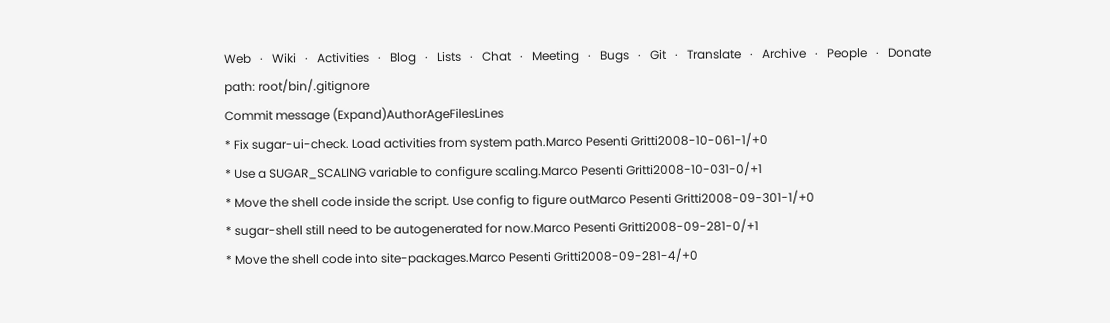Web   ·   Wiki   ·   Activities   ·   Blog   ·   Lists   ·   Chat   ·   Meeting   ·   Bugs   ·   Git   ·   Translate   ·   Archive   ·   People   ·   Donate
path: root/bin/.gitignore
Commit message (Expand)AuthorAgeFilesLines
* Fix sugar-ui-check. Load activities from system path.Marco Pesenti Gritti2008-10-061-1/+0
* Use a SUGAR_SCALING variable to configure scaling.Marco Pesenti Gritti2008-10-031-0/+1
* Move the shell code inside the script. Use config to figure outMarco Pesenti Gritti2008-09-301-1/+0
* sugar-shell still need to be autogenerated for now.Marco Pesenti Gritti2008-09-281-0/+1
* Move the shell code into site-packages.Marco Pesenti Gritti2008-09-281-4/+0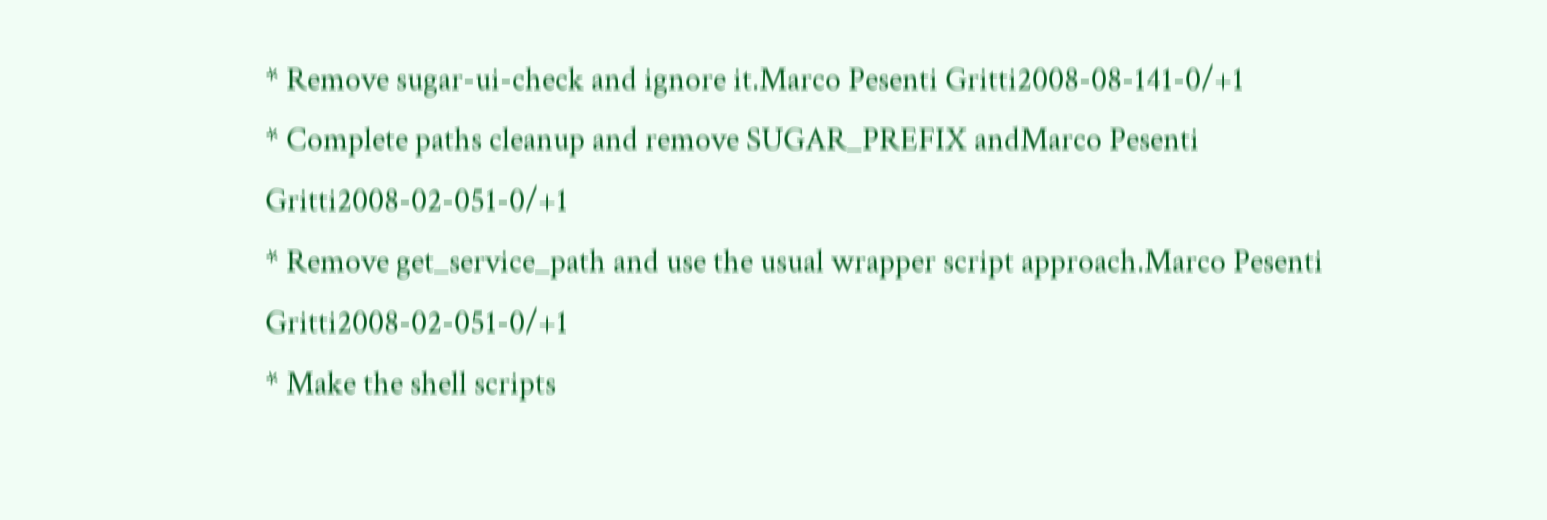* Remove sugar-ui-check and ignore it.Marco Pesenti Gritti2008-08-141-0/+1
* Complete paths cleanup and remove SUGAR_PREFIX andMarco Pesenti Gritti2008-02-051-0/+1
* Remove get_service_path and use the usual wrapper script approach.Marco Pesenti Gritti2008-02-051-0/+1
* Make the shell scripts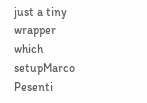just a tiny wrapper which setupMarco Pesenti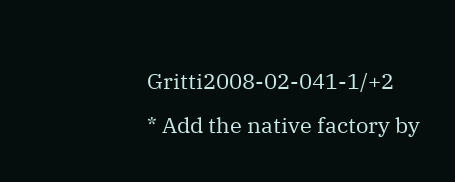Gritti2008-02-041-1/+2
* Add the native factory by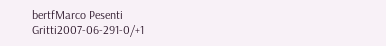bertfMarco Pesenti Gritti2007-06-291-0/+1